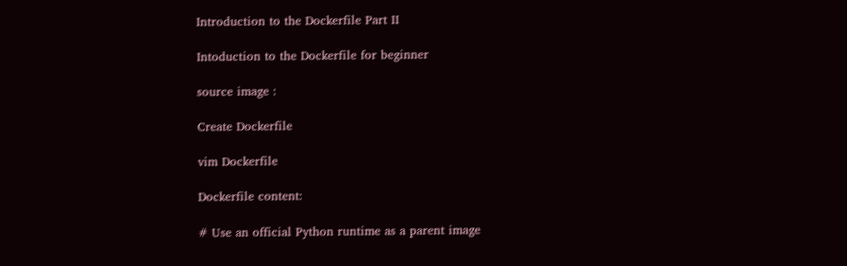Introduction to the Dockerfile Part II

Intoduction to the Dockerfile for beginner

source image :

Create Dockerfile

vim Dockerfile

Dockerfile content:

# Use an official Python runtime as a parent image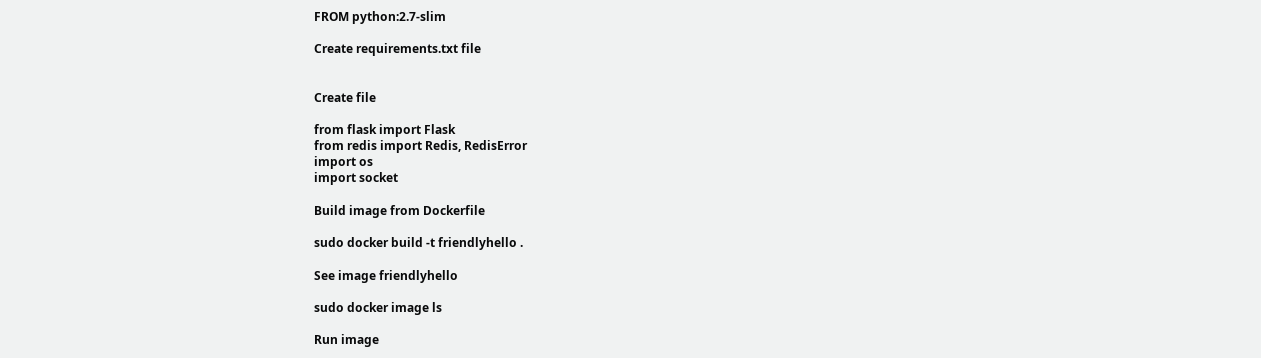FROM python:2.7-slim

Create requirements.txt file


Create file

from flask import Flask
from redis import Redis, RedisError
import os
import socket

Build image from Dockerfile

sudo docker build -t friendlyhello .

See image friendlyhello

sudo docker image ls

Run image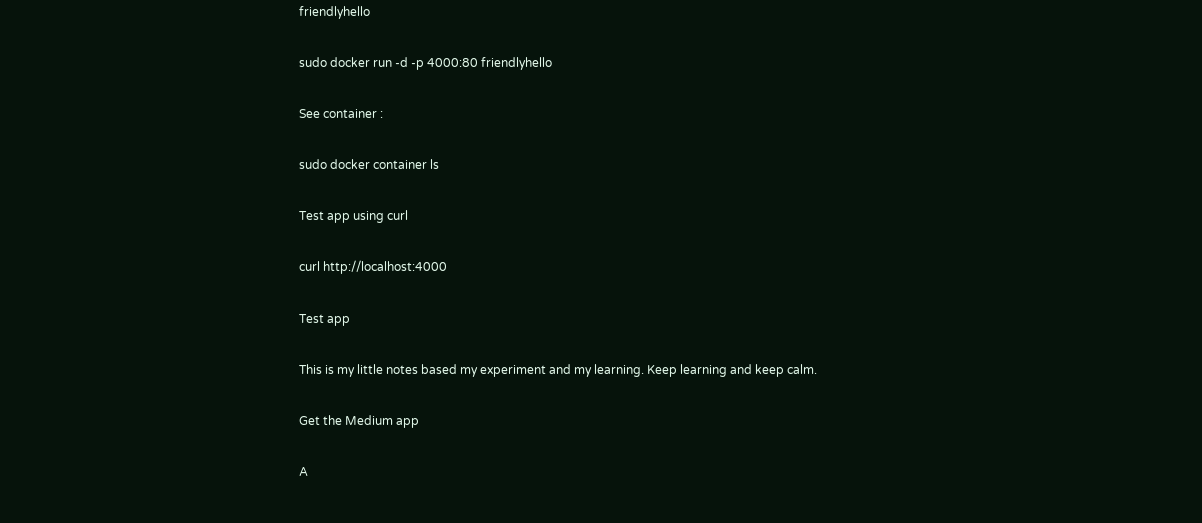friendlyhello

sudo docker run -d -p 4000:80 friendlyhello

See container :

sudo docker container ls

Test app using curl

curl http://localhost:4000

Test app

This is my little notes based my experiment and my learning. Keep learning and keep calm.

Get the Medium app

A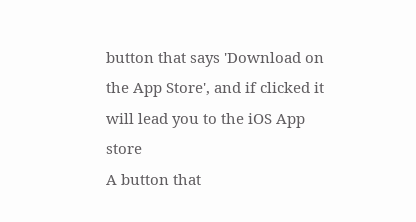button that says 'Download on the App Store', and if clicked it will lead you to the iOS App store
A button that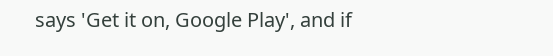says 'Get it on, Google Play', and if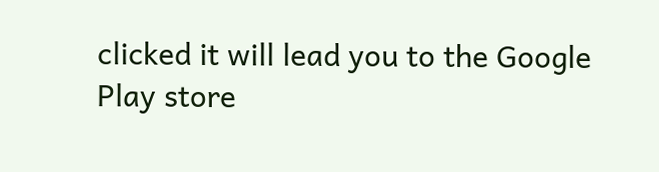clicked it will lead you to the Google Play store